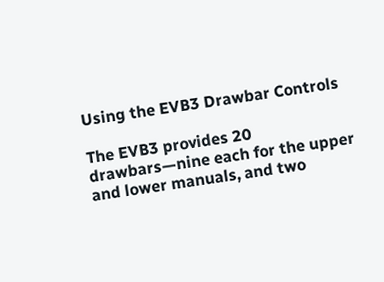Using the EVB3 Drawbar Controls

The EVB3 provides 20 drawbars—nine each for the upper and lower manuals, and two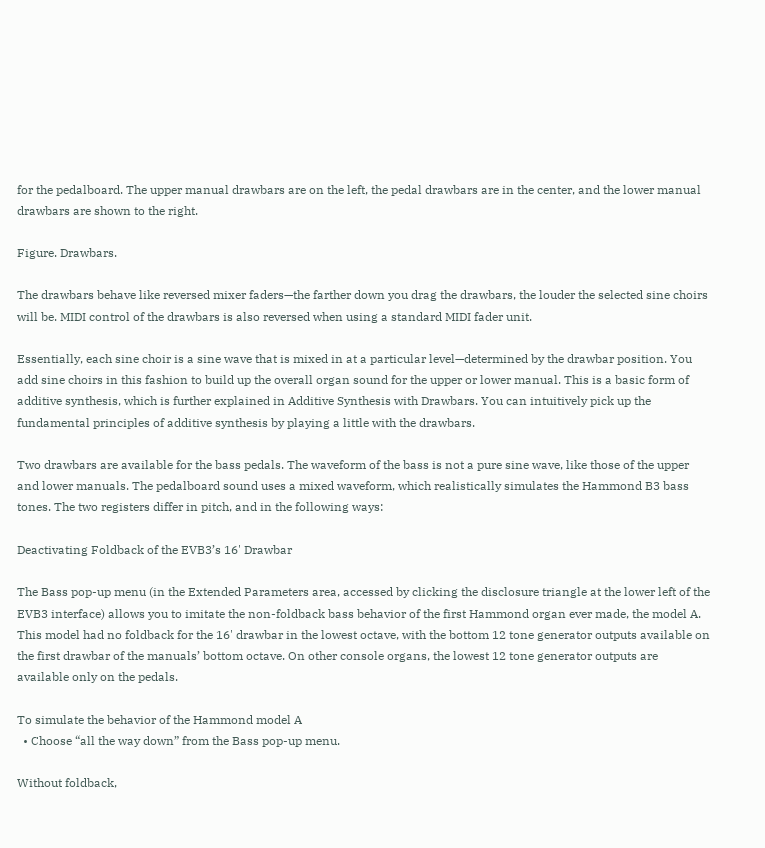for the pedalboard. The upper manual drawbars are on the left, the pedal drawbars are in the center, and the lower manual drawbars are shown to the right.

Figure. Drawbars.

The drawbars behave like reversed mixer faders—the farther down you drag the drawbars, the louder the selected sine choirs will be. MIDI control of the drawbars is also reversed when using a standard MIDI fader unit.

Essentially, each sine choir is a sine wave that is mixed in at a particular level—determined by the drawbar position. You add sine choirs in this fashion to build up the overall organ sound for the upper or lower manual. This is a basic form of additive synthesis, which is further explained in Additive Synthesis with Drawbars. You can intuitively pick up the fundamental principles of additive synthesis by playing a little with the drawbars.

Two drawbars are available for the bass pedals. The waveform of the bass is not a pure sine wave, like those of the upper and lower manuals. The pedalboard sound uses a mixed waveform, which realistically simulates the Hammond B3 bass tones. The two registers differ in pitch, and in the following ways:

Deactivating Foldback of the EVB3’s 16' Drawbar

The Bass pop-up menu (in the Extended Parameters area, accessed by clicking the disclosure triangle at the lower left of the EVB3 interface) allows you to imitate the non-foldback bass behavior of the first Hammond organ ever made, the model A. This model had no foldback for the 16' drawbar in the lowest octave, with the bottom 12 tone generator outputs available on the first drawbar of the manuals’ bottom octave. On other console organs, the lowest 12 tone generator outputs are available only on the pedals.

To simulate the behavior of the Hammond model A
  • Choose “all the way down” from the Bass pop-up menu.

Without foldback,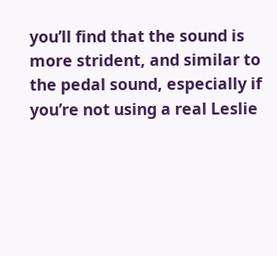you’ll find that the sound is more strident, and similar to the pedal sound, especially if you’re not using a real Leslie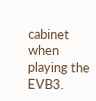cabinet when playing the EVB3.